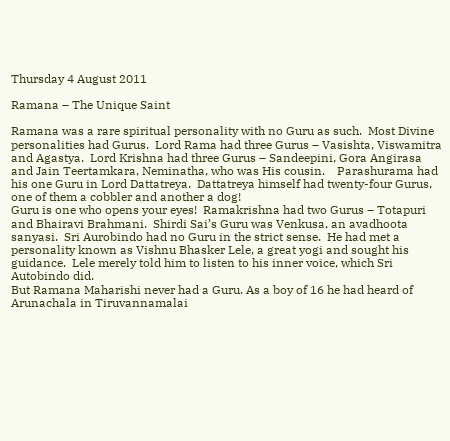Thursday 4 August 2011

Ramana – The Unique Saint

Ramana was a rare spiritual personality with no Guru as such.  Most Divine personalities had Gurus.  Lord Rama had three Gurus – Vasishta, Viswamitra and Agastya.  Lord Krishna had three Gurus – Sandeepini, Gora Angirasa and Jain Teertamkara, Neminatha, who was His cousin.    Parashurama had his one Guru in Lord Dattatreya.  Dattatreya himself had twenty-four Gurus, one of them a cobbler and another a dog!
Guru is one who opens your eyes!  Ramakrishna had two Gurus – Totapuri and Bhairavi Brahmani.  Shirdi Sai’s Guru was Venkusa, an avadhoota sanyasi.  Sri Aurobindo had no Guru in the strict sense.  He had met a personality known as Vishnu Bhasker Lele, a great yogi and sought his guidance.  Lele merely told him to listen to his inner voice, which Sri Autobindo did.
But Ramana Maharishi never had a Guru. As a boy of 16 he had heard of Arunachala in Tiruvannamalai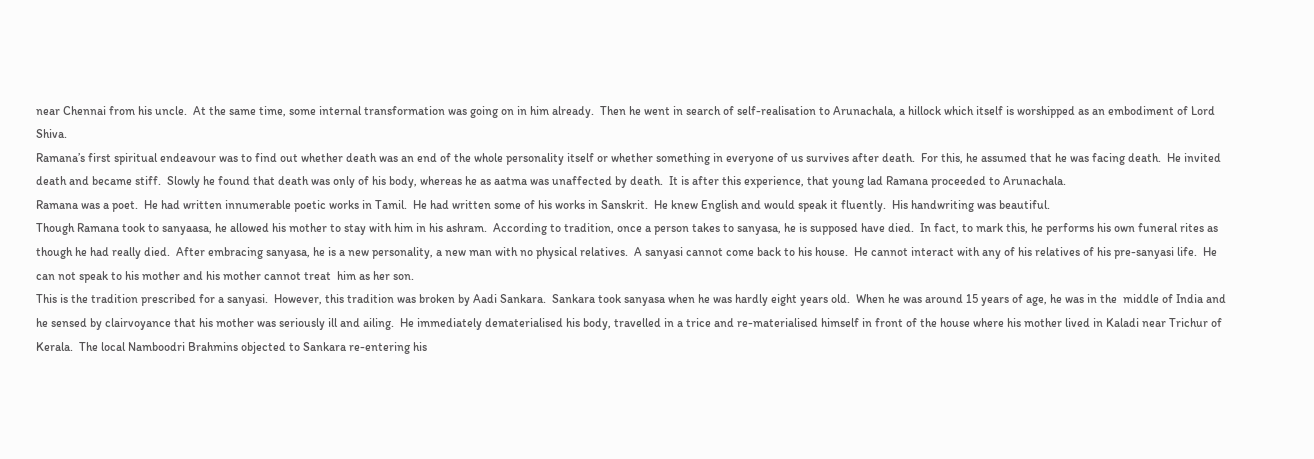near Chennai from his uncle.  At the same time, some internal transformation was going on in him already.  Then he went in search of self-realisation to Arunachala, a hillock which itself is worshipped as an embodiment of Lord Shiva.
Ramana’s first spiritual endeavour was to find out whether death was an end of the whole personality itself or whether something in everyone of us survives after death.  For this, he assumed that he was facing death.  He invited death and became stiff.  Slowly he found that death was only of his body, whereas he as aatma was unaffected by death.  It is after this experience, that young lad Ramana proceeded to Arunachala.
Ramana was a poet.  He had written innumerable poetic works in Tamil.  He had written some of his works in Sanskrit.  He knew English and would speak it fluently.  His handwriting was beautiful.
Though Ramana took to sanyaasa, he allowed his mother to stay with him in his ashram.  According to tradition, once a person takes to sanyasa, he is supposed have died.  In fact, to mark this, he performs his own funeral rites as though he had really died.  After embracing sanyasa, he is a new personality, a new man with no physical relatives.  A sanyasi cannot come back to his house.  He cannot interact with any of his relatives of his pre-sanyasi life.  He can not speak to his mother and his mother cannot treat  him as her son.
This is the tradition prescribed for a sanyasi.  However, this tradition was broken by Aadi Sankara.  Sankara took sanyasa when he was hardly eight years old.  When he was around 15 years of age, he was in the  middle of India and he sensed by clairvoyance that his mother was seriously ill and ailing.  He immediately dematerialised his body, travelled in a trice and re-materialised himself in front of the house where his mother lived in Kaladi near Trichur of Kerala.  The local Namboodri Brahmins objected to Sankara re-entering his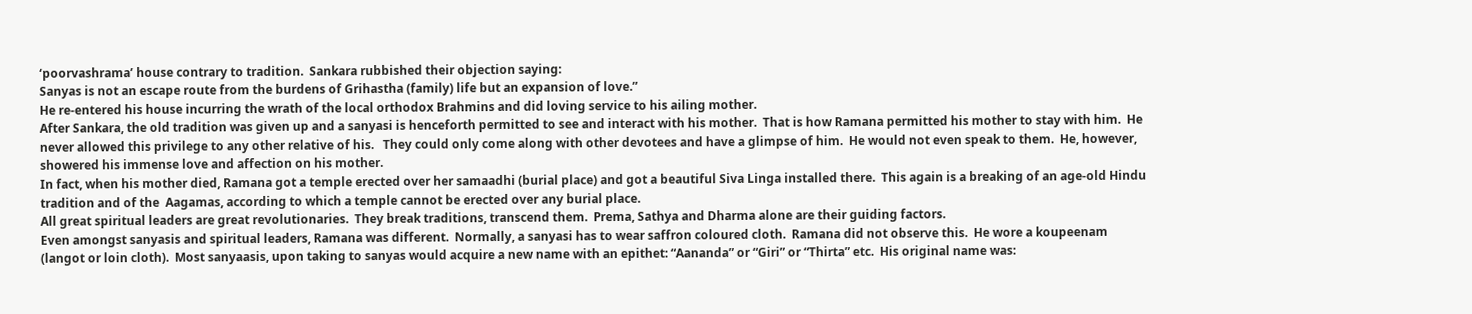‘poorvashrama’ house contrary to tradition.  Sankara rubbished their objection saying:
Sanyas is not an escape route from the burdens of Grihastha (family) life but an expansion of love.”
He re-entered his house incurring the wrath of the local orthodox Brahmins and did loving service to his ailing mother.
After Sankara, the old tradition was given up and a sanyasi is henceforth permitted to see and interact with his mother.  That is how Ramana permitted his mother to stay with him.  He never allowed this privilege to any other relative of his.   They could only come along with other devotees and have a glimpse of him.  He would not even speak to them.  He, however, showered his immense love and affection on his mother.
In fact, when his mother died, Ramana got a temple erected over her samaadhi (burial place) and got a beautiful Siva Linga installed there.  This again is a breaking of an age-old Hindu tradition and of the  Aagamas, according to which a temple cannot be erected over any burial place.
All great spiritual leaders are great revolutionaries.  They break traditions, transcend them.  Prema, Sathya and Dharma alone are their guiding factors.
Even amongst sanyasis and spiritual leaders, Ramana was different.  Normally, a sanyasi has to wear saffron coloured cloth.  Ramana did not observe this.  He wore a koupeenam (langot or loin cloth).  Most sanyaasis, upon taking to sanyas would acquire a new name with an epithet: “Aananda” or “Giri” or “Thirta” etc.  His original name was: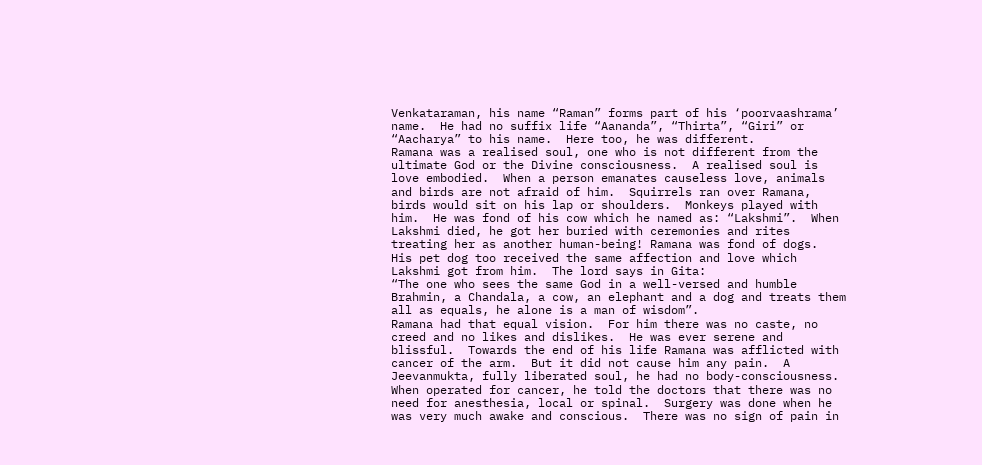Venkataraman, his name “Raman” forms part of his ‘poorvaashrama’ name.  He had no suffix life “Aananda”, “Thirta”, “Giri” or “Aacharya” to his name.  Here too, he was different.
Ramana was a realised soul, one who is not different from the ultimate God or the Divine consciousness.  A realised soul is love embodied.  When a person emanates causeless love, animals and birds are not afraid of him.  Squirrels ran over Ramana, birds would sit on his lap or shoulders.  Monkeys played with him.  He was fond of his cow which he named as: “Lakshmi”.  When Lakshmi died, he got her buried with ceremonies and rites treating her as another human-being! Ramana was fond of dogs.  His pet dog too received the same affection and love which Lakshmi got from him.  The lord says in Gita:
“The one who sees the same God in a well-versed and humble Brahmin, a Chandala, a cow, an elephant and a dog and treats them all as equals, he alone is a man of wisdom”.
Ramana had that equal vision.  For him there was no caste, no creed and no likes and dislikes.  He was ever serene and blissful.  Towards the end of his life Ramana was afflicted with cancer of the arm.  But it did not cause him any pain.  A Jeevanmukta, fully liberated soul, he had no body-consciousness.  When operated for cancer, he told the doctors that there was no need for anesthesia, local or spinal.  Surgery was done when he was very much awake and conscious.  There was no sign of pain in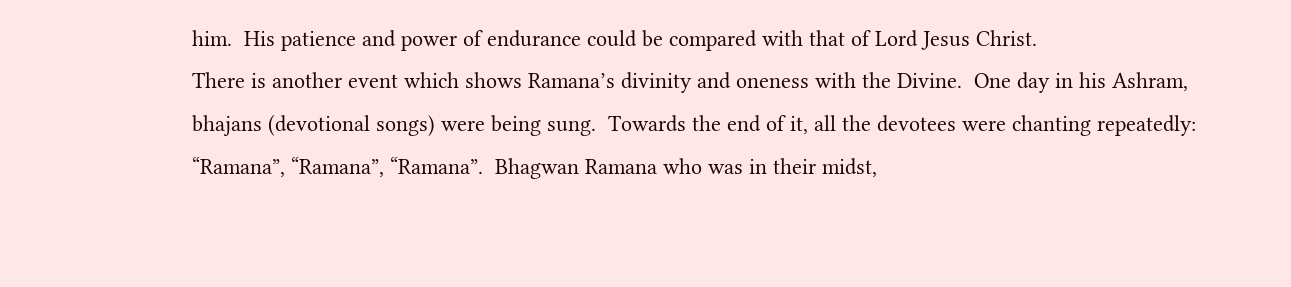him.  His patience and power of endurance could be compared with that of Lord Jesus Christ.
There is another event which shows Ramana’s divinity and oneness with the Divine.  One day in his Ashram, bhajans (devotional songs) were being sung.  Towards the end of it, all the devotees were chanting repeatedly: “Ramana”, “Ramana”, “Ramana”.  Bhagwan Ramana who was in their midst,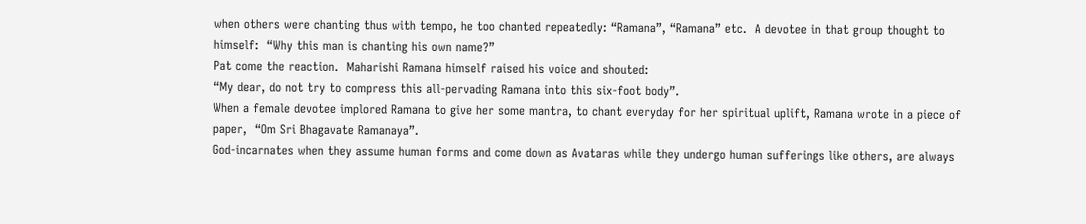when others were chanting thus with tempo, he too chanted repeatedly: “Ramana”, “Ramana” etc.  A devotee in that group thought to himself:  “Why this man is chanting his own name?”
Pat come the reaction.  Maharishi Ramana himself raised his voice and shouted:
“My dear, do not try to compress this all-pervading Ramana into this six-foot body”.
When a female devotee implored Ramana to give her some mantra, to chant everyday for her spiritual uplift, Ramana wrote in a piece of paper,  “Om Sri Bhagavate Ramanaya”.
God-incarnates when they assume human forms and come down as Avataras while they undergo human sufferings like others, are always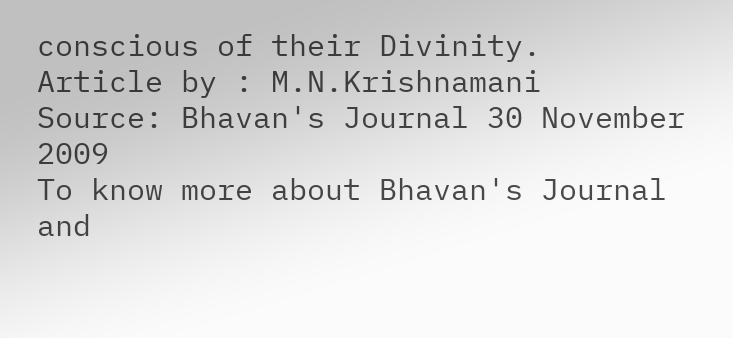conscious of their Divinity.
Article by : M.N.Krishnamani
Source: Bhavan's Journal 30 November 2009
To know more about Bhavan's Journal and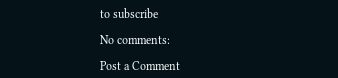to subscribe

No comments:

Post a Comment